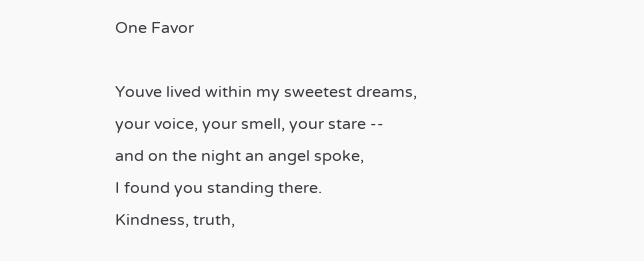One Favor

Youve lived within my sweetest dreams,
your voice, your smell, your stare --
and on the night an angel spoke,
I found you standing there.
Kindness, truth,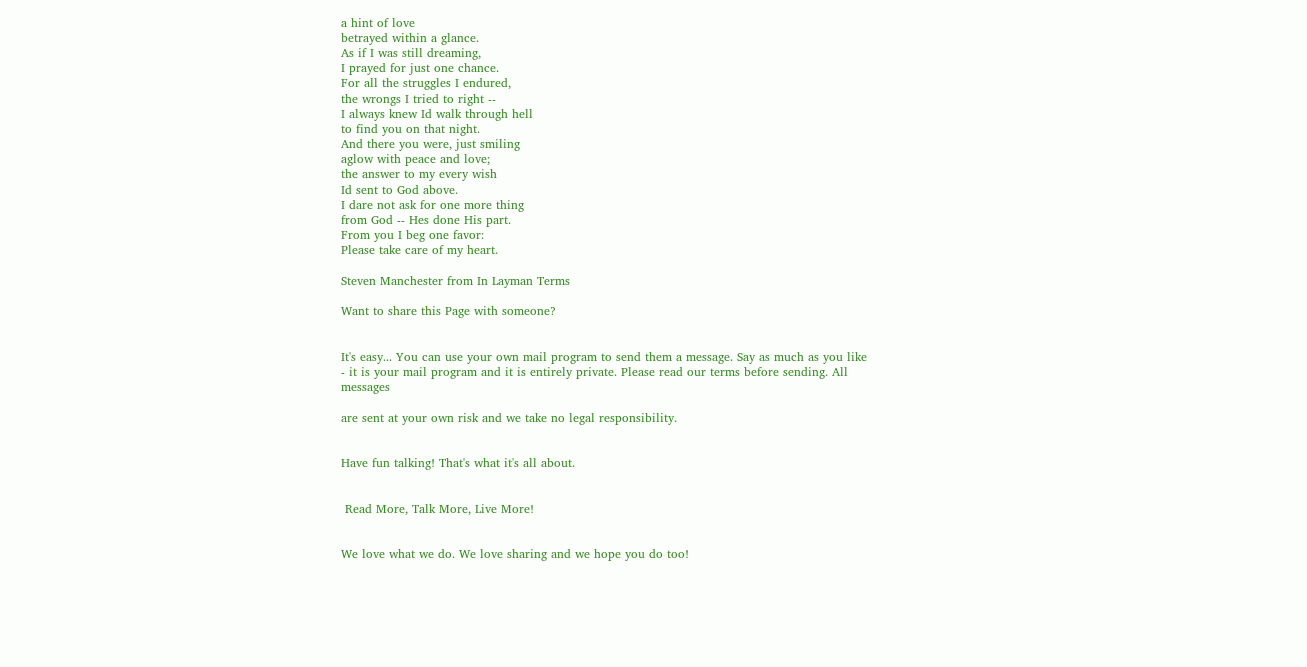a hint of love
betrayed within a glance.
As if I was still dreaming,
I prayed for just one chance.
For all the struggles I endured,
the wrongs I tried to right --
I always knew Id walk through hell
to find you on that night.
And there you were, just smiling
aglow with peace and love;
the answer to my every wish
Id sent to God above.
I dare not ask for one more thing
from God -- Hes done His part.
From you I beg one favor:
Please take care of my heart.

Steven Manchester from In Layman Terms

Want to share this Page with someone?


It's easy... You can use your own mail program to send them a message. Say as much as you like - it is your mail program and it is entirely private. Please read our terms before sending. All messages

are sent at your own risk and we take no legal responsibility.


Have fun talking! That's what it's all about.


 Read More, Talk More, Live More!


We love what we do. We love sharing and we hope you do too!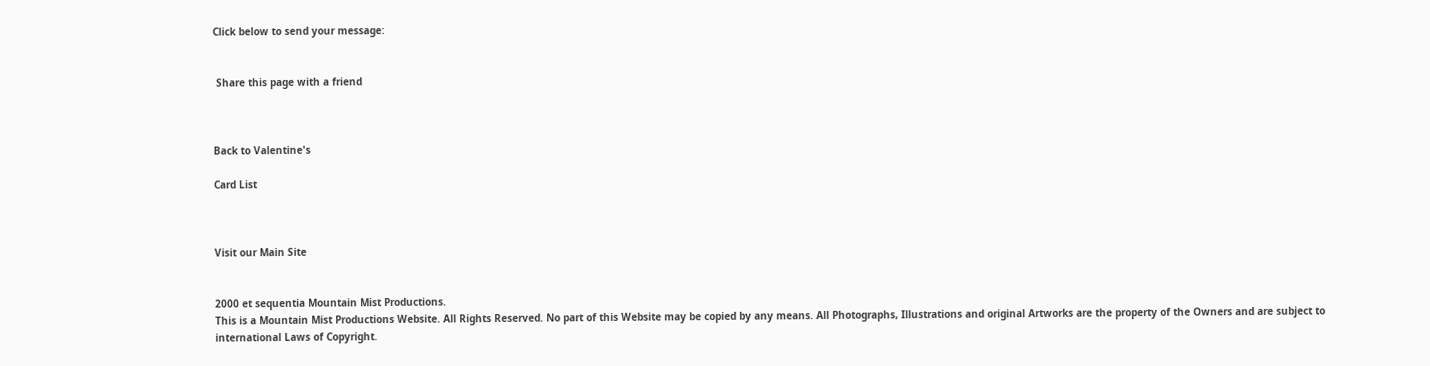Click below to send your message:


 Share this page with a friend



Back to Valentine's

Card List



Visit our Main Site


2000 et sequentia Mountain Mist Productions.
This is a Mountain Mist Productions Website. All Rights Reserved. No part of this Website may be copied by any means. All Photographs, Illustrations and original Artworks are the property of the Owners and are subject to international Laws of Copyright.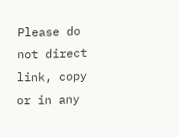Please do not direct link, copy or in any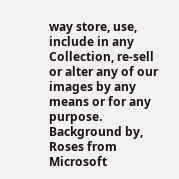way store, use, include in any Collection, re-sell or alter any of our images by any means or for any purpose. Background by, Roses from Microsoft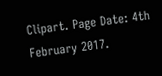Clipart. Page Date: 4th February 2017.